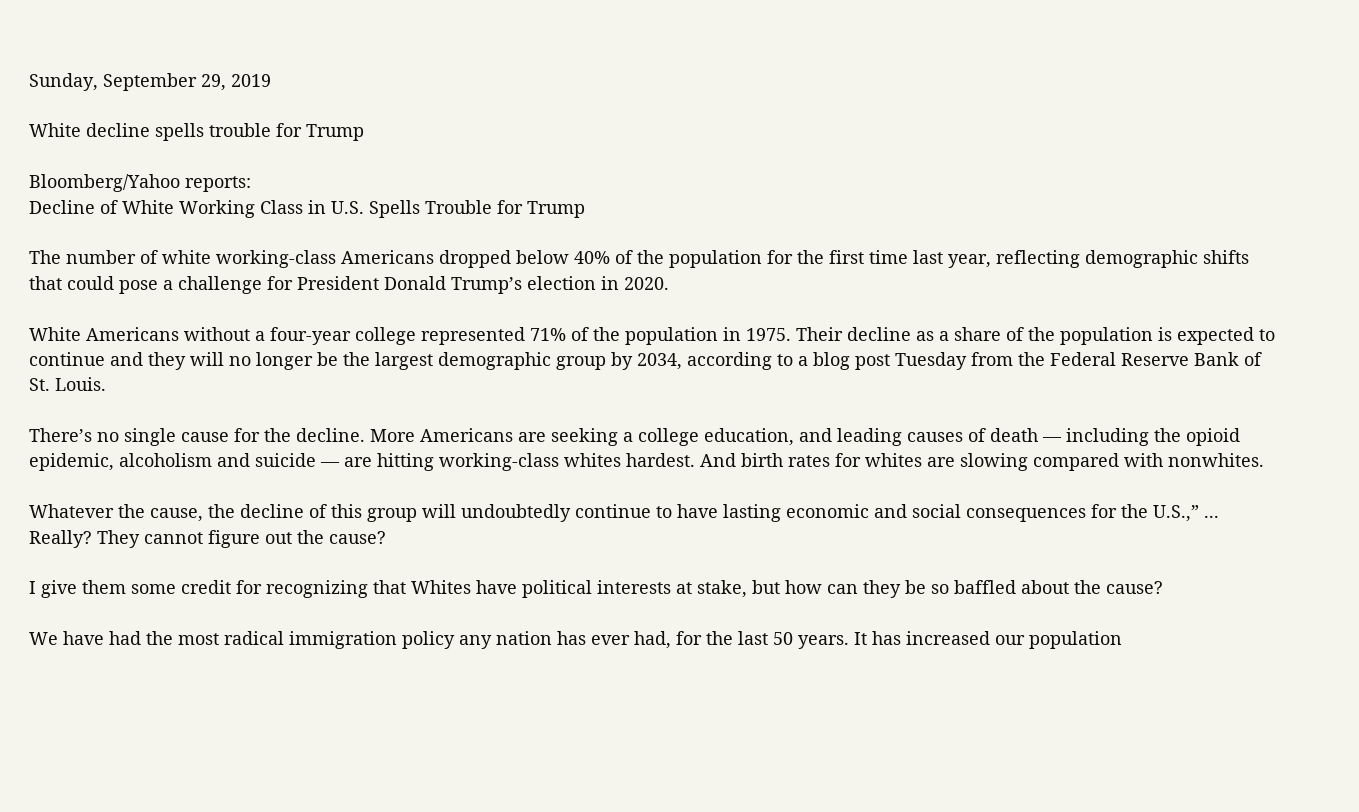Sunday, September 29, 2019

White decline spells trouble for Trump

Bloomberg/Yahoo reports:
Decline of White Working Class in U.S. Spells Trouble for Trump

The number of white working-class Americans dropped below 40% of the population for the first time last year, reflecting demographic shifts that could pose a challenge for President Donald Trump’s election in 2020.

White Americans without a four-year college represented 71% of the population in 1975. Their decline as a share of the population is expected to continue and they will no longer be the largest demographic group by 2034, according to a blog post Tuesday from the Federal Reserve Bank of St. Louis.

There’s no single cause for the decline. More Americans are seeking a college education, and leading causes of death — including the opioid epidemic, alcoholism and suicide — are hitting working-class whites hardest. And birth rates for whites are slowing compared with nonwhites.

Whatever the cause, the decline of this group will undoubtedly continue to have lasting economic and social consequences for the U.S.,” ...
Really? They cannot figure out the cause?

I give them some credit for recognizing that Whites have political interests at stake, but how can they be so baffled about the cause?

We have had the most radical immigration policy any nation has ever had, for the last 50 years. It has increased our population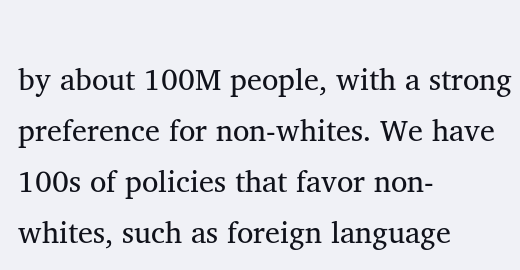by about 100M people, with a strong preference for non-whites. We have 100s of policies that favor non-whites, such as foreign language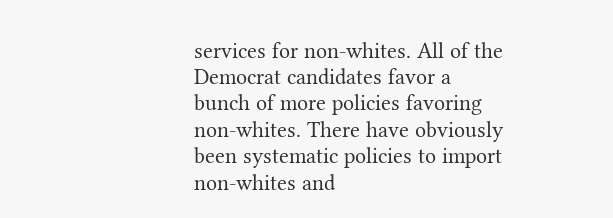services for non-whites. All of the Democrat candidates favor a bunch of more policies favoring non-whites. There have obviously been systematic policies to import non-whites and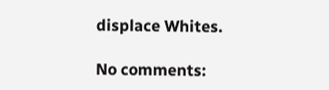displace Whites.

No comments: